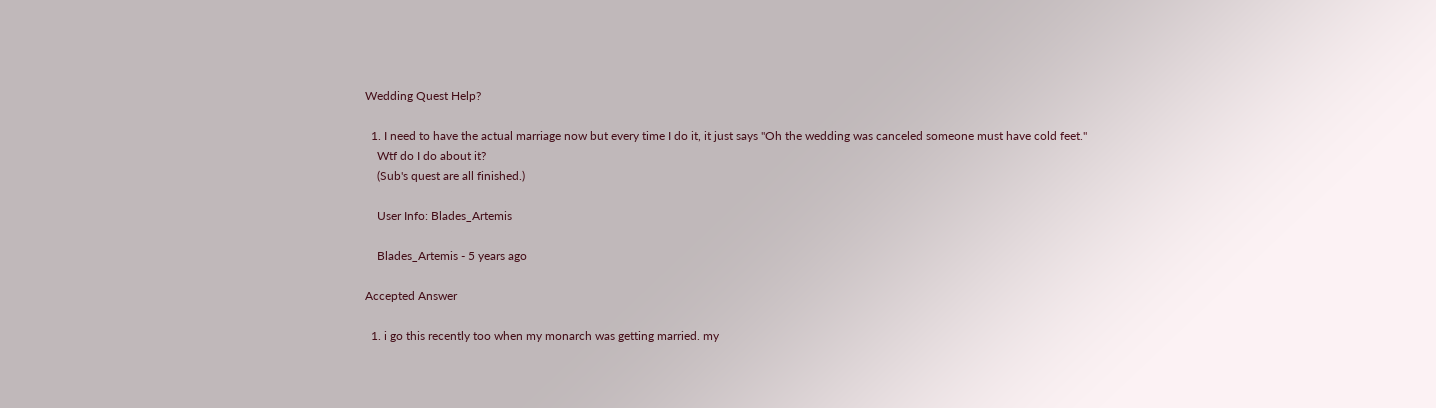Wedding Quest Help?

  1. I need to have the actual marriage now but every time I do it, it just says "Oh the wedding was canceled someone must have cold feet."
    Wtf do I do about it?
    (Sub's quest are all finished.)

    User Info: Blades_Artemis

    Blades_Artemis - 5 years ago

Accepted Answer

  1. i go this recently too when my monarch was getting married. my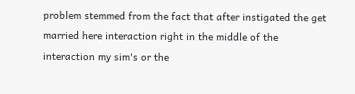problem stemmed from the fact that after instigated the get married here interaction right in the middle of the interaction my sim's or the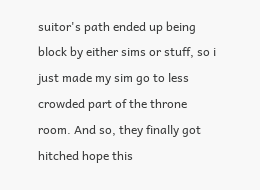suitor's path ended up being block by either sims or stuff, so i just made my sim go to less crowded part of the throne room. And so, they finally got hitched hope this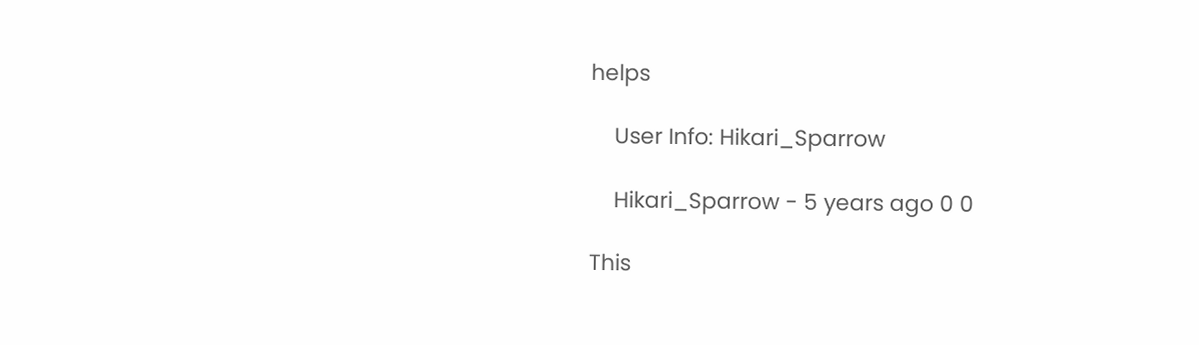helps

    User Info: Hikari_Sparrow

    Hikari_Sparrow - 5 years ago 0 0

This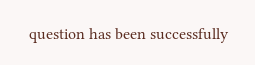question has been successfully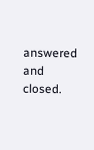answered and closed.